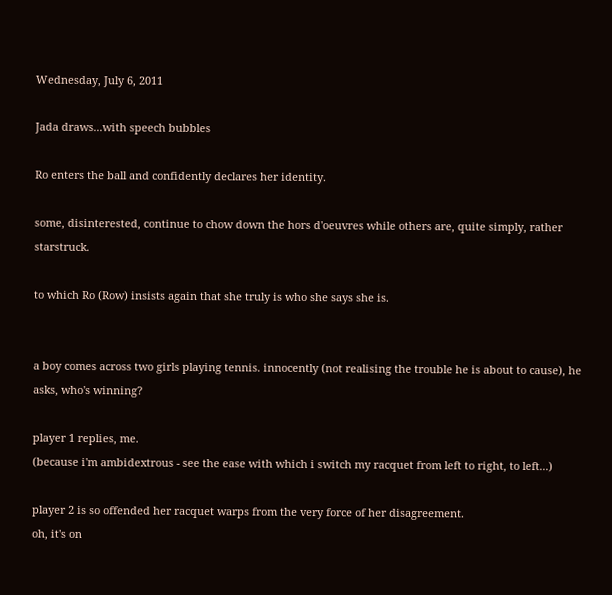Wednesday, July 6, 2011

Jada draws...with speech bubbles

Ro enters the ball and confidently declares her identity.

some, disinterested, continue to chow down the hors d'oeuvres while others are, quite simply, rather starstruck.

to which Ro (Row) insists again that she truly is who she says she is.


a boy comes across two girls playing tennis. innocently (not realising the trouble he is about to cause), he asks, who's winning?

player 1 replies, me.
(because i'm ambidextrous - see the ease with which i switch my racquet from left to right, to left...)

player 2 is so offended her racquet warps from the very force of her disagreement.
oh, it's on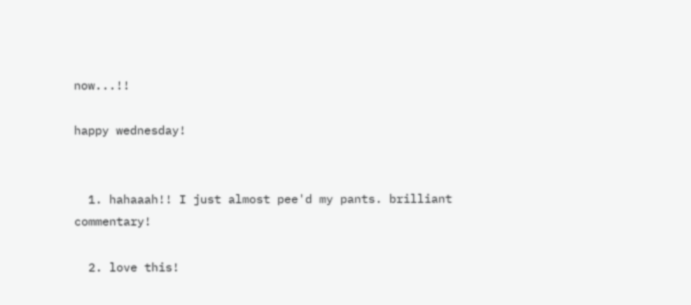now...!!

happy wednesday!


  1. hahaaah!! I just almost pee'd my pants. brilliant commentary!

  2. love this!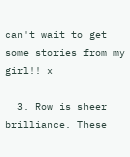can't wait to get some stories from my girl!! x

  3. Row is sheer brilliance. These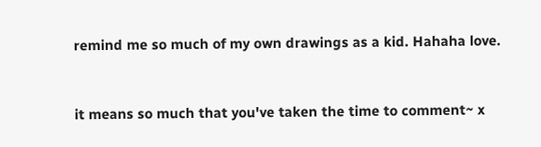remind me so much of my own drawings as a kid. Hahaha love.


it means so much that you've taken the time to comment~ x